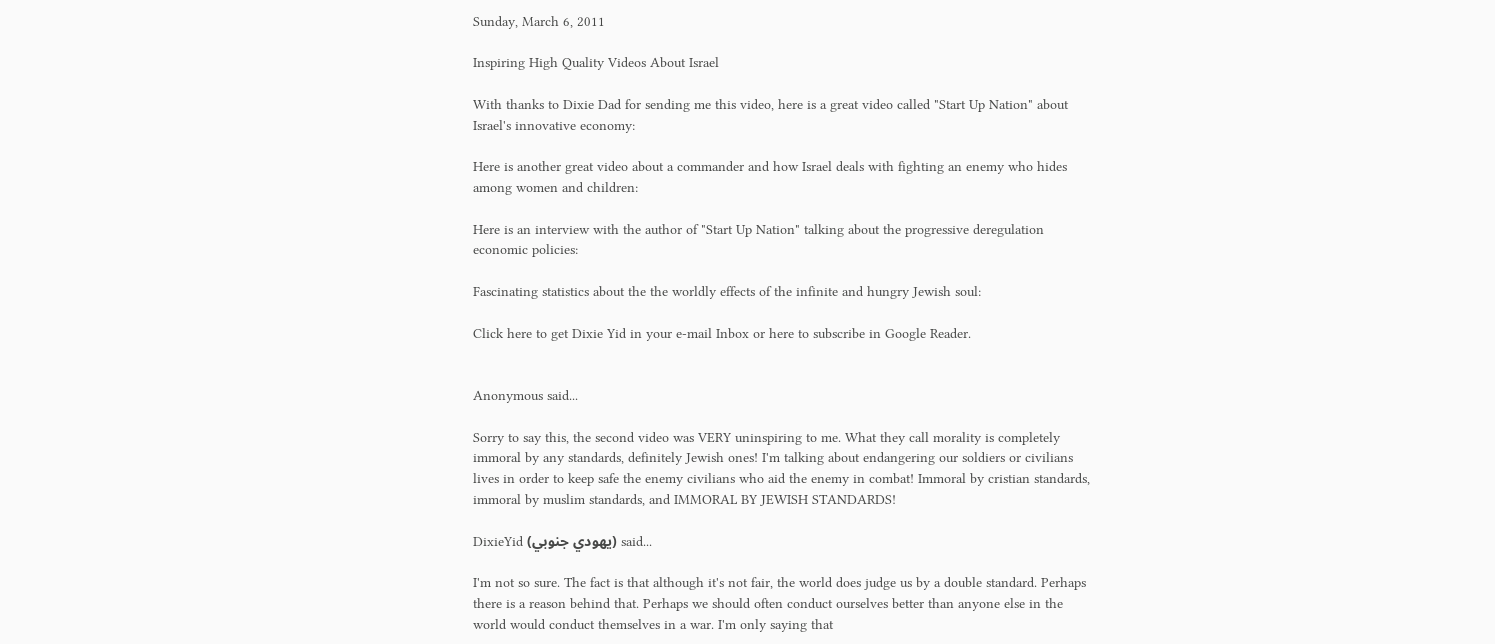Sunday, March 6, 2011

Inspiring High Quality Videos About Israel

With thanks to Dixie Dad for sending me this video, here is a great video called "Start Up Nation" about Israel's innovative economy:

Here is another great video about a commander and how Israel deals with fighting an enemy who hides among women and children:

Here is an interview with the author of "Start Up Nation" talking about the progressive deregulation economic policies:

Fascinating statistics about the the worldly effects of the infinite and hungry Jewish soul:

Click here to get Dixie Yid in your e-mail Inbox or here to subscribe in Google Reader.


Anonymous said...

Sorry to say this, the second video was VERY uninspiring to me. What they call morality is completely immoral by any standards, definitely Jewish ones! I'm talking about endangering our soldiers or civilians lives in order to keep safe the enemy civilians who aid the enemy in combat! Immoral by cristian standards, immoral by muslim standards, and IMMORAL BY JEWISH STANDARDS!

DixieYid (يهودي جنوبي) said...

I'm not so sure. The fact is that although it's not fair, the world does judge us by a double standard. Perhaps there is a reason behind that. Perhaps we should often conduct ourselves better than anyone else in the world would conduct themselves in a war. I'm only saying that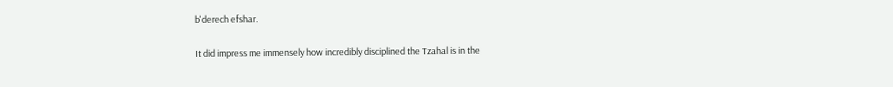b'derech efshar.

It did impress me immensely how incredibly disciplined the Tzahal is in the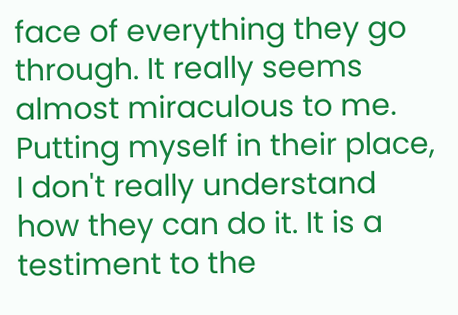face of everything they go through. It really seems almost miraculous to me. Putting myself in their place, I don't really understand how they can do it. It is a testiment to the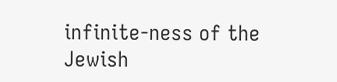infinite-ness of the Jewish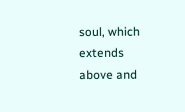soul, which extends above and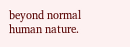beyond normal human nature.